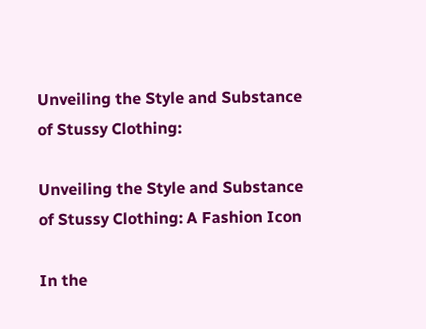Unveiling the Style and Substance of Stussy Clothing:

Unveiling the Style and Substance of Stussy Clothing: A Fashion Icon

In the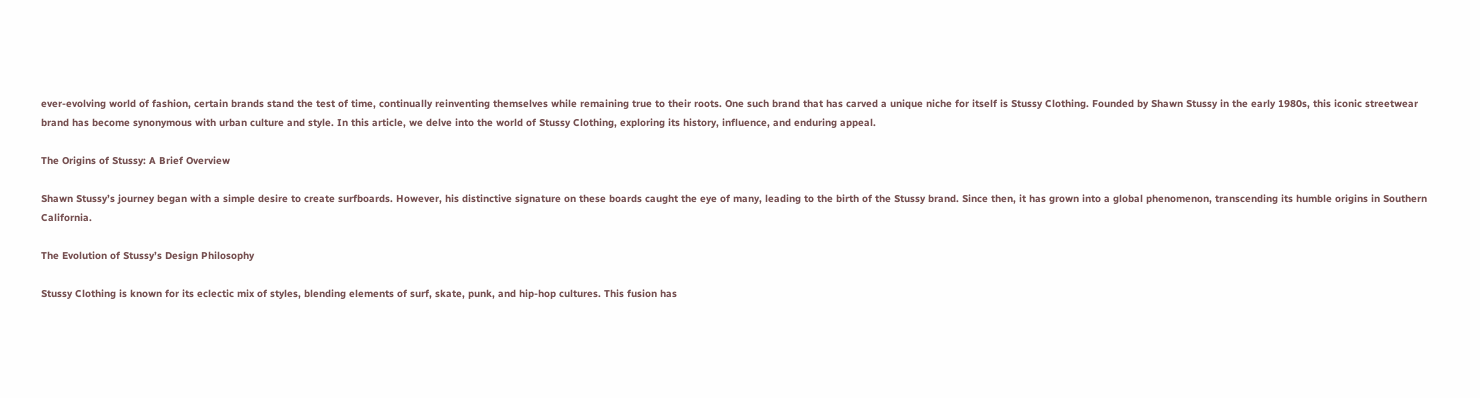ever-evolving world of fashion, certain brands stand the test of time, continually reinventing themselves while remaining true to their roots. One such brand that has carved a unique niche for itself is Stussy Clothing. Founded by Shawn Stussy in the early 1980s, this iconic streetwear brand has become synonymous with urban culture and style. In this article, we delve into the world of Stussy Clothing, exploring its history, influence, and enduring appeal.

The Origins of Stussy: A Brief Overview

Shawn Stussy’s journey began with a simple desire to create surfboards. However, his distinctive signature on these boards caught the eye of many, leading to the birth of the Stussy brand. Since then, it has grown into a global phenomenon, transcending its humble origins in Southern California.

The Evolution of Stussy’s Design Philosophy

Stussy Clothing is known for its eclectic mix of styles, blending elements of surf, skate, punk, and hip-hop cultures. This fusion has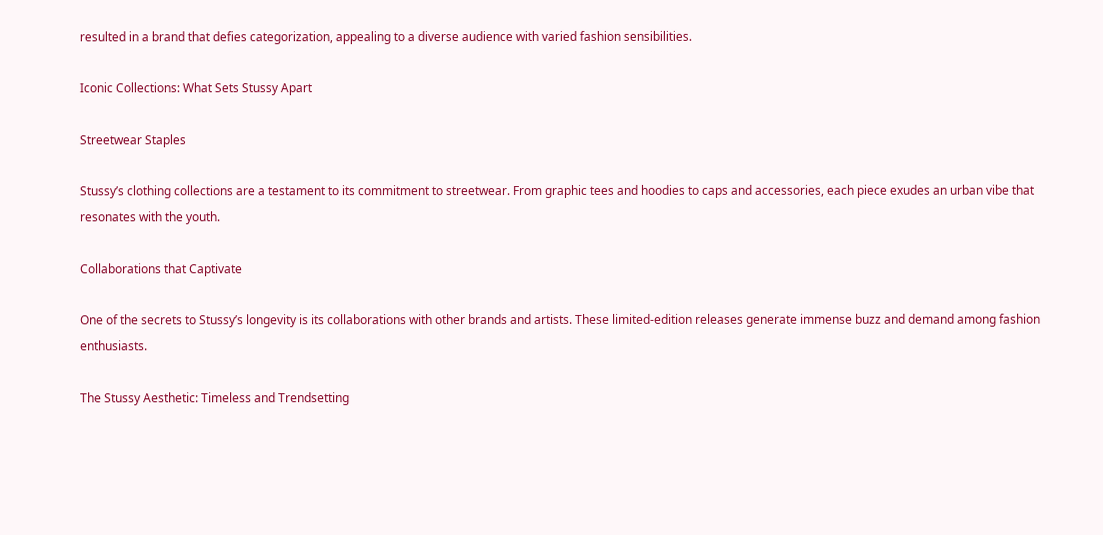resulted in a brand that defies categorization, appealing to a diverse audience with varied fashion sensibilities.

Iconic Collections: What Sets Stussy Apart

Streetwear Staples

Stussy’s clothing collections are a testament to its commitment to streetwear. From graphic tees and hoodies to caps and accessories, each piece exudes an urban vibe that resonates with the youth.

Collaborations that Captivate

One of the secrets to Stussy’s longevity is its collaborations with other brands and artists. These limited-edition releases generate immense buzz and demand among fashion enthusiasts.

The Stussy Aesthetic: Timeless and Trendsetting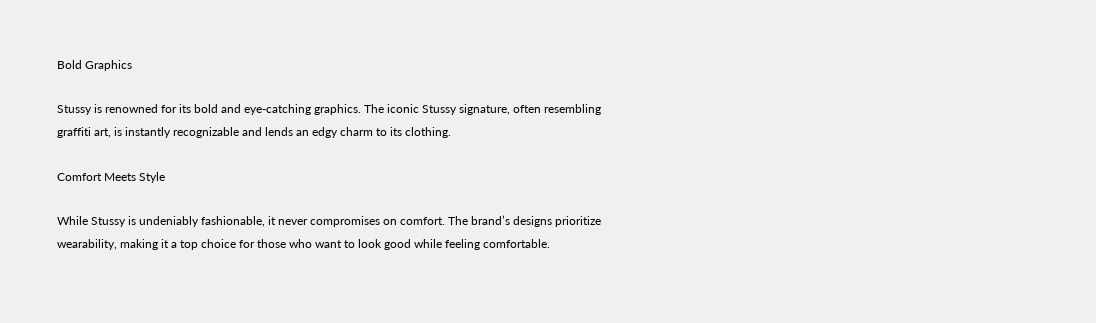Bold Graphics

Stussy is renowned for its bold and eye-catching graphics. The iconic Stussy signature, often resembling graffiti art, is instantly recognizable and lends an edgy charm to its clothing.

Comfort Meets Style

While Stussy is undeniably fashionable, it never compromises on comfort. The brand’s designs prioritize wearability, making it a top choice for those who want to look good while feeling comfortable.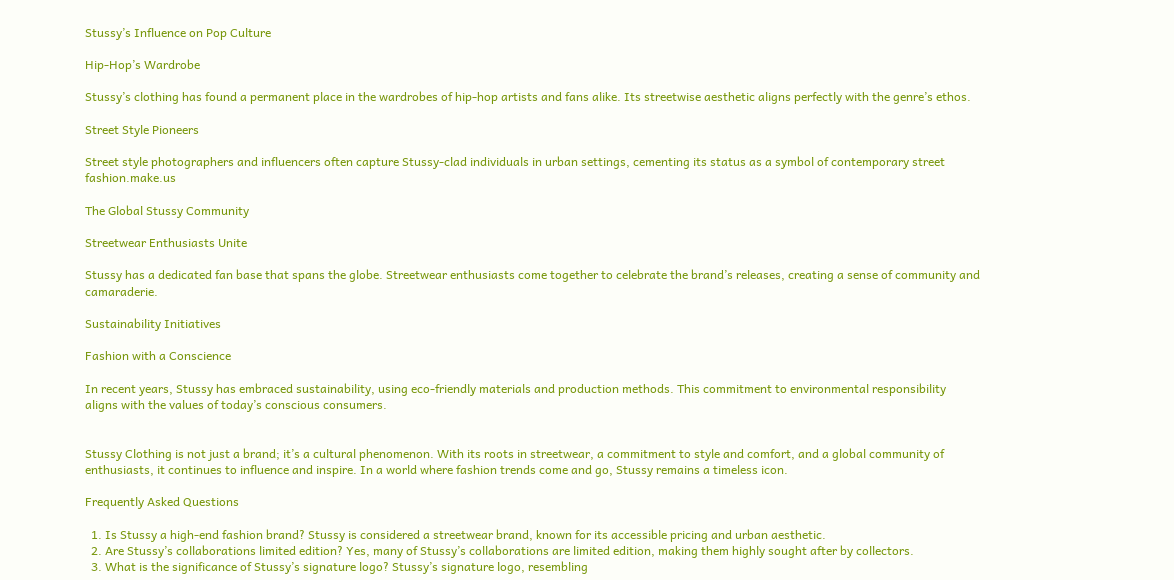Stussy’s Influence on Pop Culture

Hip-Hop’s Wardrobe

Stussy’s clothing has found a permanent place in the wardrobes of hip-hop artists and fans alike. Its streetwise aesthetic aligns perfectly with the genre’s ethos.

Street Style Pioneers

Street style photographers and influencers often capture Stussy-clad individuals in urban settings, cementing its status as a symbol of contemporary street fashion.make.us

The Global Stussy Community

Streetwear Enthusiasts Unite

Stussy has a dedicated fan base that spans the globe. Streetwear enthusiasts come together to celebrate the brand’s releases, creating a sense of community and camaraderie.

Sustainability Initiatives

Fashion with a Conscience

In recent years, Stussy has embraced sustainability, using eco-friendly materials and production methods. This commitment to environmental responsibility aligns with the values of today’s conscious consumers.


Stussy Clothing is not just a brand; it’s a cultural phenomenon. With its roots in streetwear, a commitment to style and comfort, and a global community of enthusiasts, it continues to influence and inspire. In a world where fashion trends come and go, Stussy remains a timeless icon.

Frequently Asked Questions

  1. Is Stussy a high-end fashion brand? Stussy is considered a streetwear brand, known for its accessible pricing and urban aesthetic.
  2. Are Stussy’s collaborations limited edition? Yes, many of Stussy’s collaborations are limited edition, making them highly sought after by collectors.
  3. What is the significance of Stussy’s signature logo? Stussy’s signature logo, resembling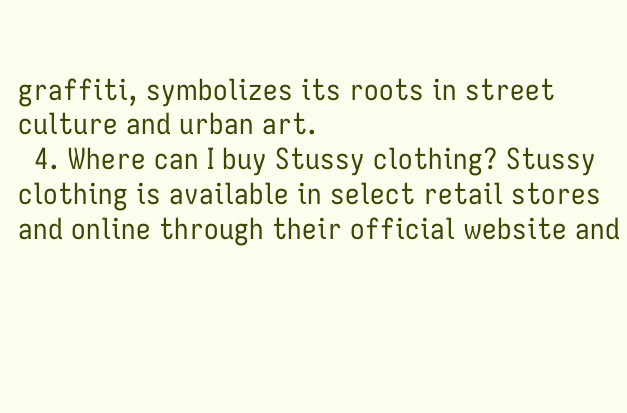graffiti, symbolizes its roots in street culture and urban art.
  4. Where can I buy Stussy clothing? Stussy clothing is available in select retail stores and online through their official website and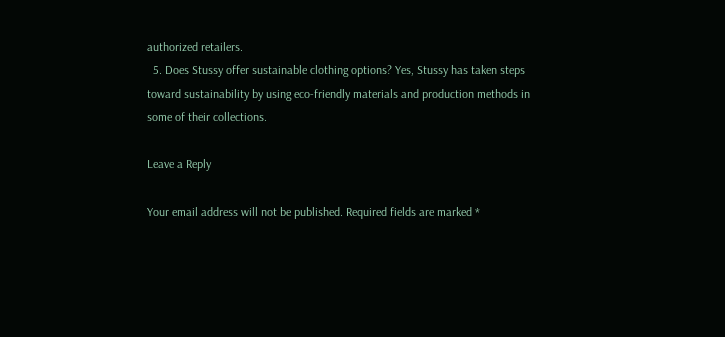authorized retailers.
  5. Does Stussy offer sustainable clothing options? Yes, Stussy has taken steps toward sustainability by using eco-friendly materials and production methods in some of their collections.

Leave a Reply

Your email address will not be published. Required fields are marked *